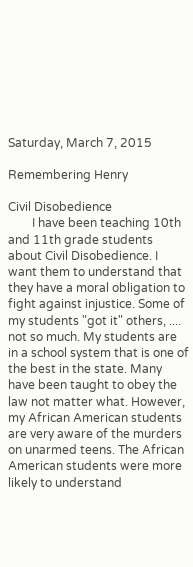Saturday, March 7, 2015

Remembering Henry

Civil Disobedience
        I have been teaching 10th and 11th grade students about Civil Disobedience. I want them to understand that they have a moral obligation to fight against injustice. Some of my students "got it" others, .... not so much. My students are in a school system that is one of the best in the state. Many have been taught to obey the law not matter what. However, my African American students are very aware of the murders on unarmed teens. The African American students were more likely to understand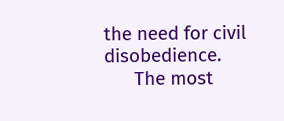the need for civil disobedience.
      The most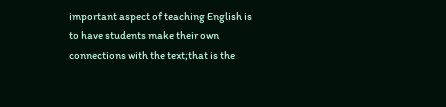important aspect of teaching English is to have students make their own connections with the text;that is the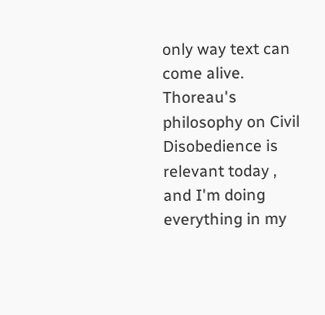only way text can come alive. Thoreau's philosophy on Civil Disobedience is relevant today , and I'm doing everything in my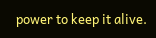power to keep it alive.